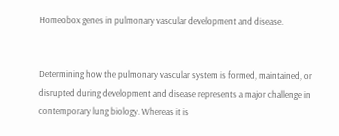Homeobox genes in pulmonary vascular development and disease.


Determining how the pulmonary vascular system is formed, maintained, or disrupted during development and disease represents a major challenge in contemporary lung biology. Whereas it is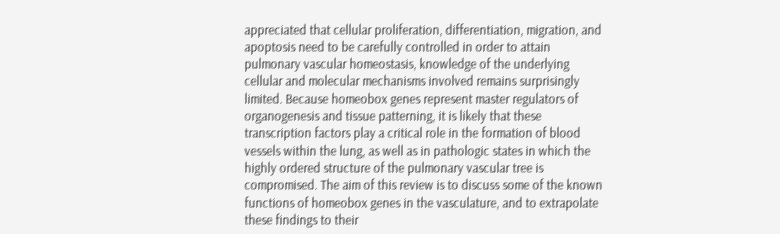appreciated that cellular proliferation, differentiation, migration, and apoptosis need to be carefully controlled in order to attain pulmonary vascular homeostasis, knowledge of the underlying cellular and molecular mechanisms involved remains surprisingly limited. Because homeobox genes represent master regulators of organogenesis and tissue patterning, it is likely that these transcription factors play a critical role in the formation of blood vessels within the lung, as well as in pathologic states in which the highly ordered structure of the pulmonary vascular tree is compromised. The aim of this review is to discuss some of the known functions of homeobox genes in the vasculature, and to extrapolate these findings to their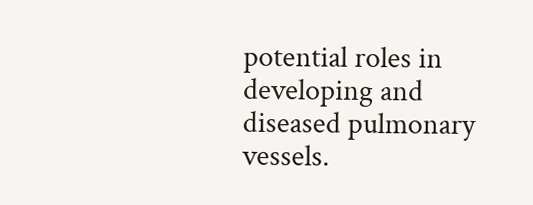potential roles in developing and diseased pulmonary vessels.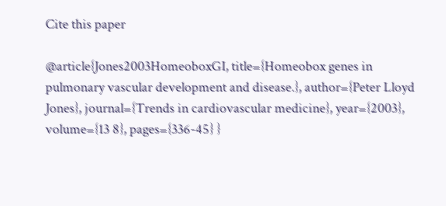Cite this paper

@article{Jones2003HomeoboxGI, title={Homeobox genes in pulmonary vascular development and disease.}, author={Peter Lloyd Jones}, journal={Trends in cardiovascular medicine}, year={2003}, volume={13 8}, pages={336-45} }